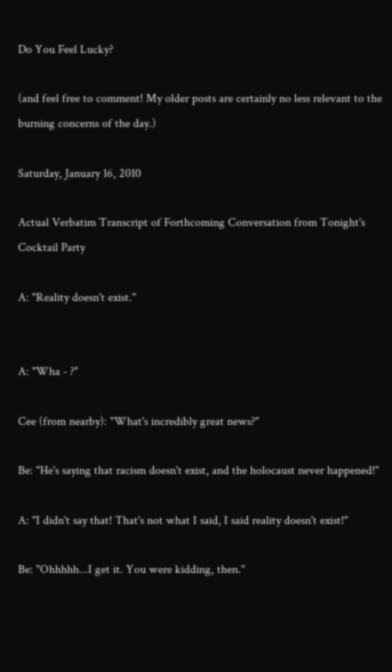Do You Feel Lucky?

(and feel free to comment! My older posts are certainly no less relevant to the burning concerns of the day.)

Saturday, January 16, 2010

Actual Verbatim Transcript of Forthcoming Conversation from Tonight's Cocktail Party

A: "Reality doesn't exist."


A: "Wha - ?"

Cee (from nearby): "What's incredibly great news?"

Be: "He's saying that racism doesn't exist, and the holocaust never happened!"

A: "I didn't say that! That's not what I said, I said reality doesn't exist!"

Be: "Ohhhhh...I get it. You were kidding, then."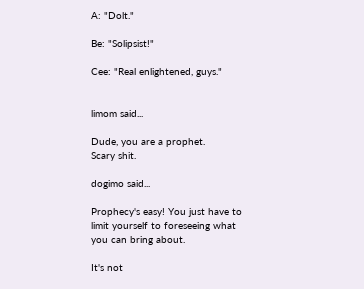A: "Dolt."

Be: "Solipsist!"

Cee: "Real enlightened, guys."


limom said...

Dude, you are a prophet.
Scary shit.

dogimo said...

Prophecy's easy! You just have to limit yourself to foreseeing what you can bring about.

It's not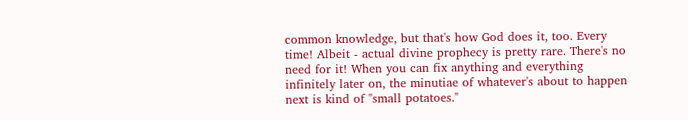common knowledge, but that's how God does it, too. Every time! Albeit - actual divine prophecy is pretty rare. There's no need for it! When you can fix anything and everything infinitely later on, the minutiae of whatever's about to happen next is kind of "small potatoes."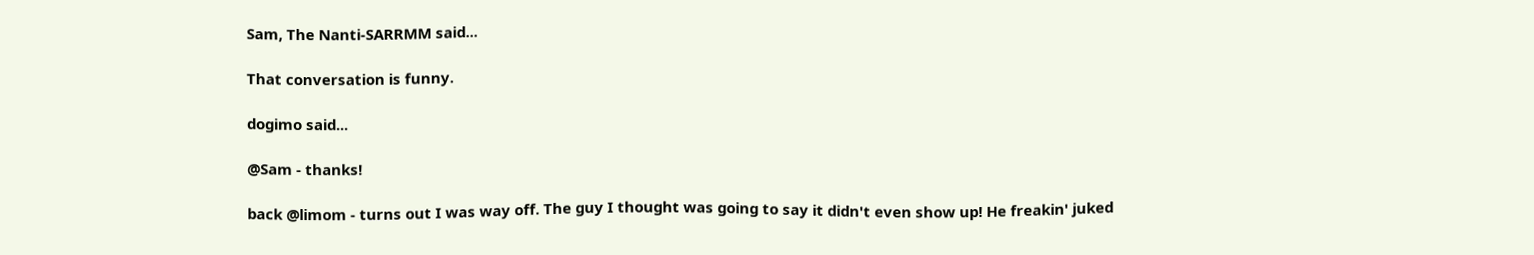Sam, The Nanti-SARRMM said...

That conversation is funny.

dogimo said...

@Sam - thanks!

back @limom - turns out I was way off. The guy I thought was going to say it didn't even show up! He freakin' juked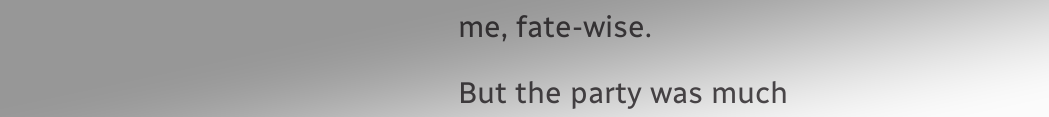me, fate-wise.

But the party was much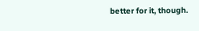better for it, though.